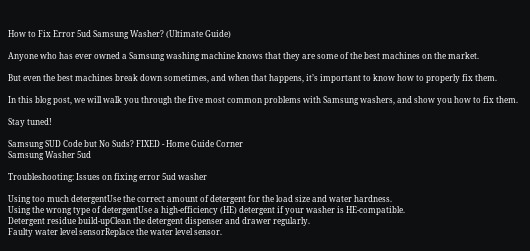How to Fix Error 5ud Samsung Washer? (Ultimate Guide)

Anyone who has ever owned a Samsung washing machine knows that they are some of the best machines on the market.

But even the best machines break down sometimes, and when that happens, it’s important to know how to properly fix them.

In this blog post, we will walk you through the five most common problems with Samsung washers, and show you how to fix them.

Stay tuned!

Samsung SUD Code but No Suds? FIXED - Home Guide Corner
Samsung Washer 5ud

Troubleshooting: Issues on fixing error 5ud washer

Using too much detergentUse the correct amount of detergent for the load size and water hardness.
Using the wrong type of detergentUse a high-efficiency (HE) detergent if your washer is HE-compatible.
Detergent residue build-upClean the detergent dispenser and drawer regularly.
Faulty water level sensorReplace the water level sensor.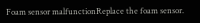Foam sensor malfunctionReplace the foam sensor.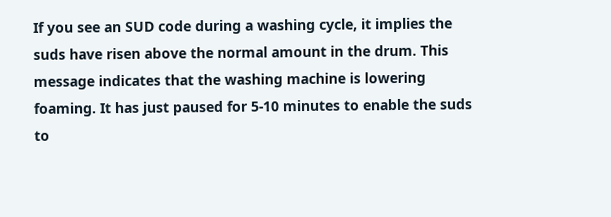If you see an SUD code during a washing cycle, it implies the suds have risen above the normal amount in the drum. This message indicates that the washing machine is lowering foaming. It has just paused for 5-10 minutes to enable the suds to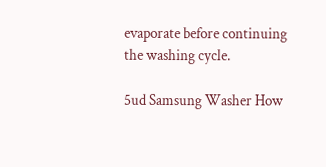evaporate before continuing the washing cycle.

5ud Samsung Washer How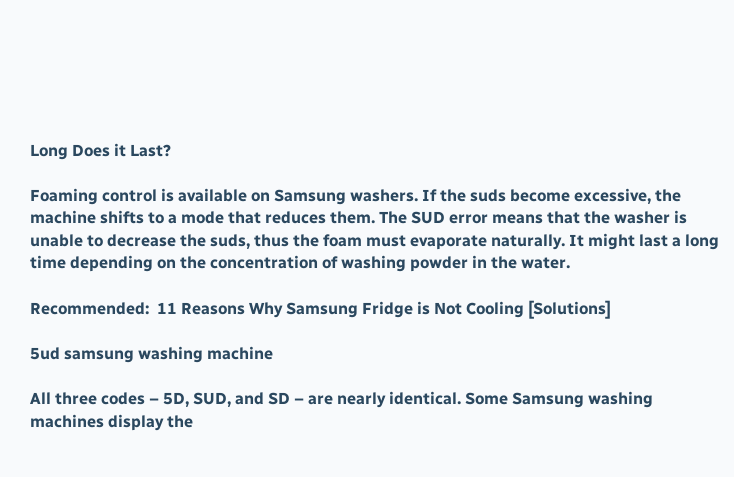Long Does it Last?

Foaming control is available on Samsung washers. If the suds become excessive, the machine shifts to a mode that reduces them. The SUD error means that the washer is unable to decrease the suds, thus the foam must evaporate naturally. It might last a long time depending on the concentration of washing powder in the water.

Recommended:  11 Reasons Why Samsung Fridge is Not Cooling [Solutions]

5ud samsung washing machine

All three codes – 5D, SUD, and SD – are nearly identical. Some Samsung washing machines display the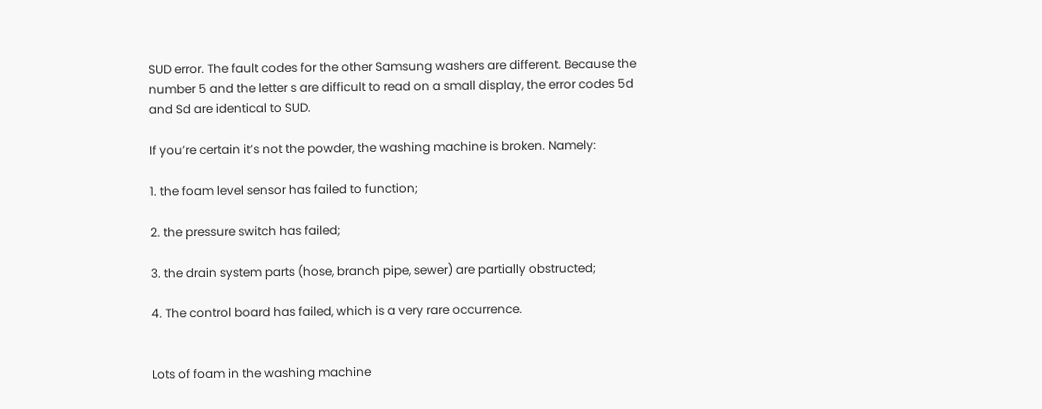SUD error. The fault codes for the other Samsung washers are different. Because the number 5 and the letter s are difficult to read on a small display, the error codes 5d and Sd are identical to SUD.

If you’re certain it’s not the powder, the washing machine is broken. Namely:

1. the foam level sensor has failed to function;

2. the pressure switch has failed;

3. the drain system parts (hose, branch pipe, sewer) are partially obstructed;

4. The control board has failed, which is a very rare occurrence.


Lots of foam in the washing machine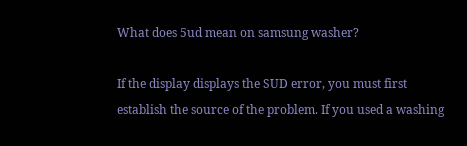What does 5ud mean on samsung washer?

If the display displays the SUD error, you must first establish the source of the problem. If you used a washing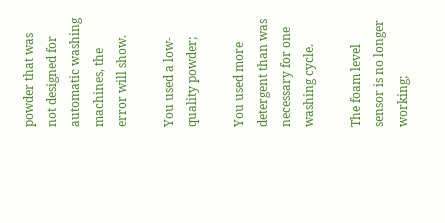powder that was not designed for automatic washing machines, the error will show.

You used a low-quality powder;

You used more detergent than was necessary for one washing cycle.

The foam level sensor is no longer working;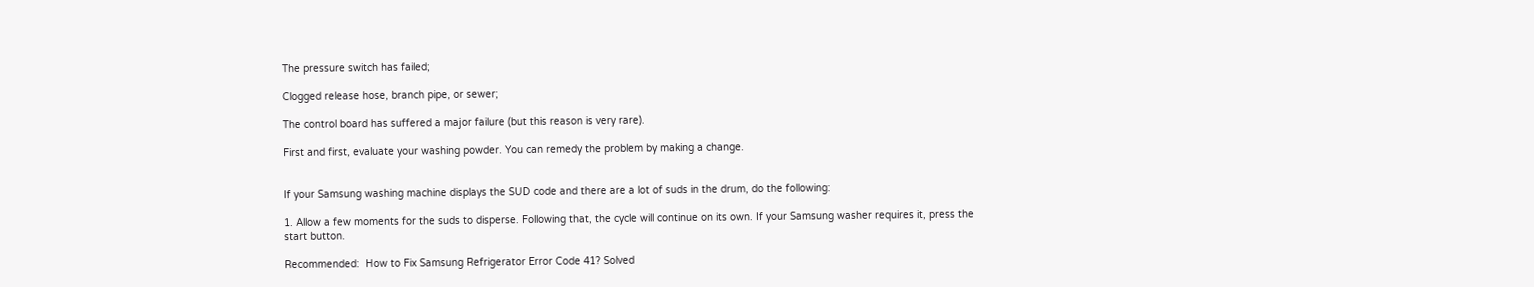The pressure switch has failed;

Clogged release hose, branch pipe, or sewer;

The control board has suffered a major failure (but this reason is very rare).

First and first, evaluate your washing powder. You can remedy the problem by making a change.


If your Samsung washing machine displays the SUD code and there are a lot of suds in the drum, do the following:

1. Allow a few moments for the suds to disperse. Following that, the cycle will continue on its own. If your Samsung washer requires it, press the start button.

Recommended:  How to Fix Samsung Refrigerator Error Code 41? Solved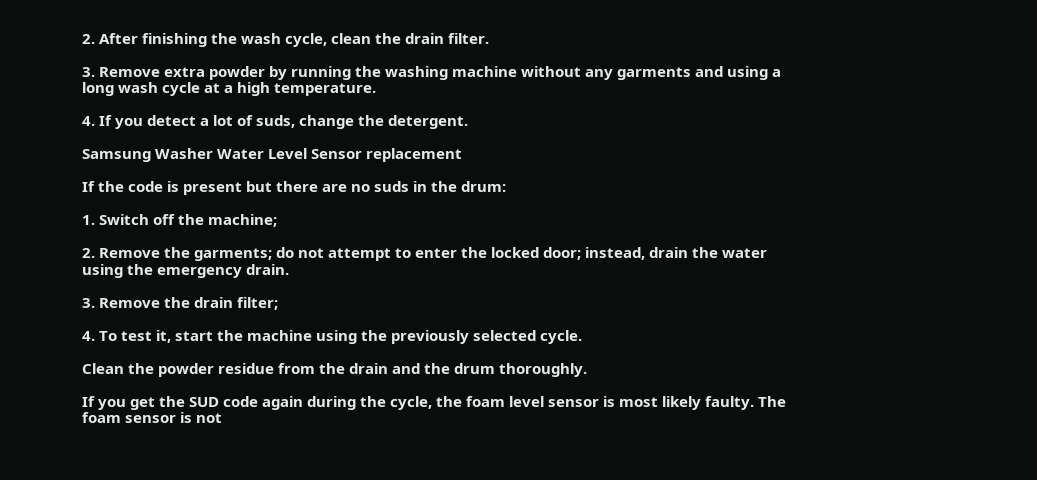2. After finishing the wash cycle, clean the drain filter.

3. Remove extra powder by running the washing machine without any garments and using a long wash cycle at a high temperature.

4. If you detect a lot of suds, change the detergent.

Samsung Washer Water Level Sensor replacement

If the code is present but there are no suds in the drum:

1. Switch off the machine;

2. Remove the garments; do not attempt to enter the locked door; instead, drain the water using the emergency drain.

3. Remove the drain filter;

4. To test it, start the machine using the previously selected cycle.

Clean the powder residue from the drain and the drum thoroughly.

If you get the SUD code again during the cycle, the foam level sensor is most likely faulty. The foam sensor is not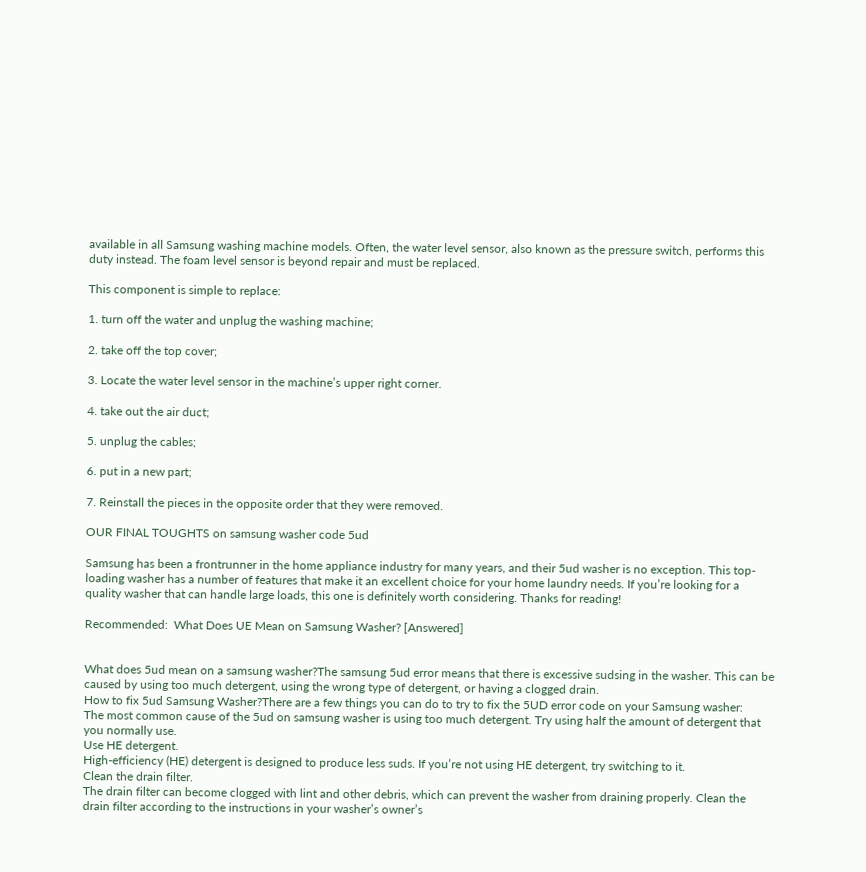available in all Samsung washing machine models. Often, the water level sensor, also known as the pressure switch, performs this duty instead. The foam level sensor is beyond repair and must be replaced.

This component is simple to replace:

1. turn off the water and unplug the washing machine;

2. take off the top cover;

3. Locate the water level sensor in the machine’s upper right corner.

4. take out the air duct;

5. unplug the cables;

6. put in a new part;

7. Reinstall the pieces in the opposite order that they were removed.

OUR FINAL TOUGHTS on samsung washer code 5ud

Samsung has been a frontrunner in the home appliance industry for many years, and their 5ud washer is no exception. This top-loading washer has a number of features that make it an excellent choice for your home laundry needs. If you’re looking for a quality washer that can handle large loads, this one is definitely worth considering. Thanks for reading!

Recommended:  What Does UE Mean on Samsung Washer? [Answered]


What does 5ud mean on a samsung washer?The samsung 5ud error means that there is excessive sudsing in the washer. This can be caused by using too much detergent, using the wrong type of detergent, or having a clogged drain.
How to fix 5ud Samsung Washer?There are a few things you can do to try to fix the 5UD error code on your Samsung washer:
The most common cause of the 5ud on samsung washer is using too much detergent. Try using half the amount of detergent that you normally use.
Use HE detergent.
High-efficiency (HE) detergent is designed to produce less suds. If you’re not using HE detergent, try switching to it.
Clean the drain filter.
The drain filter can become clogged with lint and other debris, which can prevent the washer from draining properly. Clean the drain filter according to the instructions in your washer’s owner’s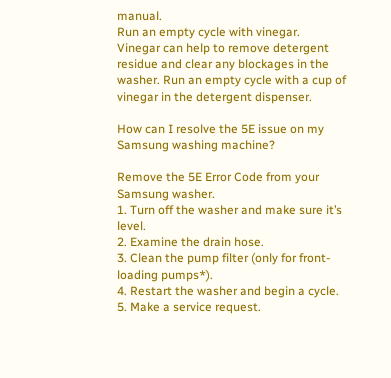manual.
Run an empty cycle with vinegar.
Vinegar can help to remove detergent residue and clear any blockages in the washer. Run an empty cycle with a cup of vinegar in the detergent dispenser.

How can I resolve the 5E issue on my Samsung washing machine?

Remove the 5E Error Code from your Samsung washer.
1. Turn off the washer and make sure it’s level.
2. Examine the drain hose.
3. Clean the pump filter (only for front-loading pumps*).
4. Restart the washer and begin a cycle.
5. Make a service request.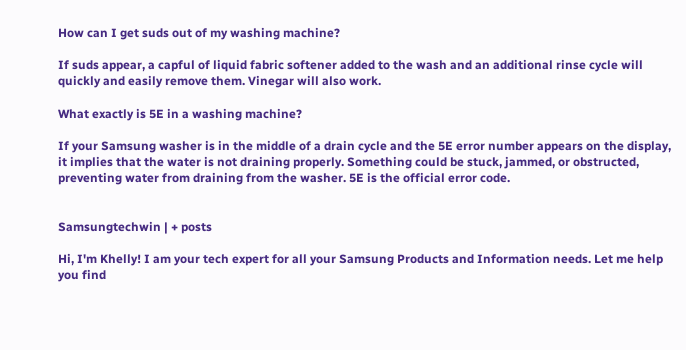How can I get suds out of my washing machine?

If suds appear, a capful of liquid fabric softener added to the wash and an additional rinse cycle will quickly and easily remove them. Vinegar will also work.

What exactly is 5E in a washing machine?

If your Samsung washer is in the middle of a drain cycle and the 5E error number appears on the display, it implies that the water is not draining properly. Something could be stuck, jammed, or obstructed, preventing water from draining from the washer. 5E is the official error code.


Samsungtechwin | + posts

Hi, I'm Khelly! I am your tech expert for all your Samsung Products and Information needs. Let me help you find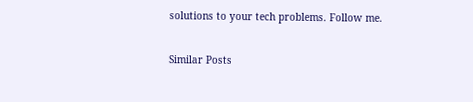solutions to your tech problems. Follow me.

Similar Posts